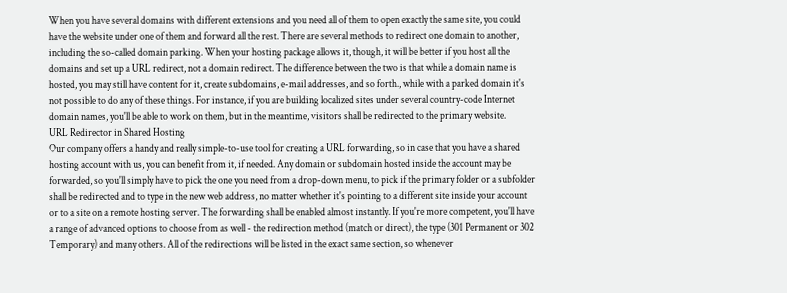When you have several domains with different extensions and you need all of them to open exactly the same site, you could have the website under one of them and forward all the rest. There are several methods to redirect one domain to another, including the so-called domain parking. When your hosting package allows it, though, it will be better if you host all the domains and set up a URL redirect, not a domain redirect. The difference between the two is that while a domain name is hosted, you may still have content for it, create subdomains, e-mail addresses, and so forth., while with a parked domain it's not possible to do any of these things. For instance, if you are building localized sites under several country-code Internet domain names, you'll be able to work on them, but in the meantime, visitors shall be redirected to the primary website.
URL Redirector in Shared Hosting
Our company offers a handy and really simple-to-use tool for creating a URL forwarding, so in case that you have a shared hosting account with us, you can benefit from it, if needed. Any domain or subdomain hosted inside the account may be forwarded, so you'll simply have to pick the one you need from a drop-down menu, to pick if the primary folder or a subfolder shall be redirected and to type in the new web address, no matter whether it's pointing to a different site inside your account or to a site on a remote hosting server. The forwarding shall be enabled almost instantly. If you're more competent, you'll have a range of advanced options to choose from as well - the redirection method (match or direct), the type (301 Permanent or 302 Temporary) and many others. All of the redirections will be listed in the exact same section, so whenever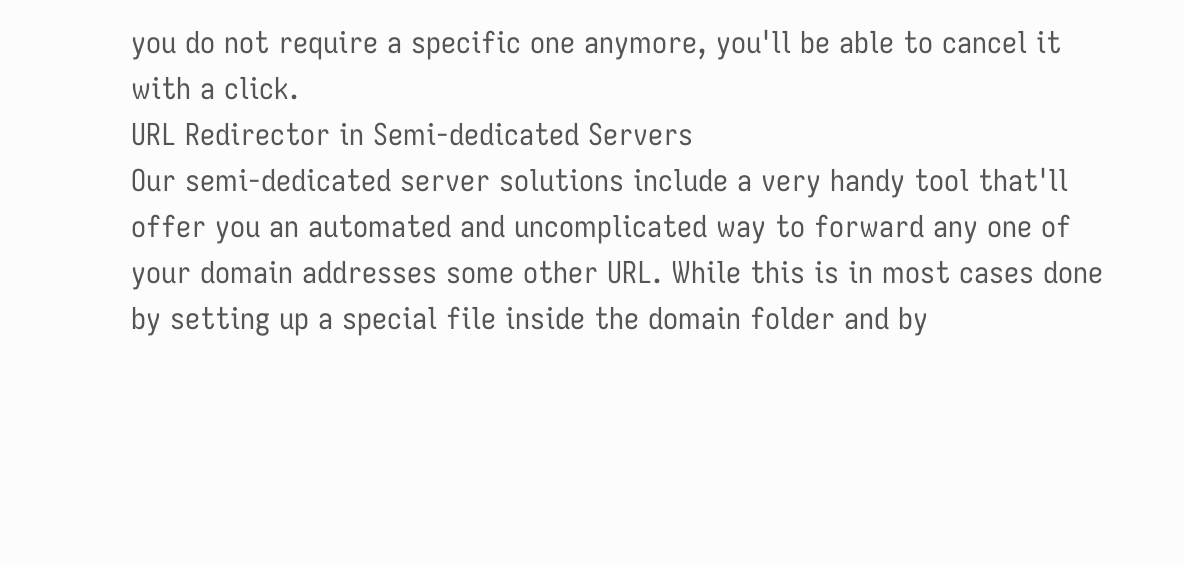you do not require a specific one anymore, you'll be able to cancel it with a click.
URL Redirector in Semi-dedicated Servers
Our semi-dedicated server solutions include a very handy tool that'll offer you an automated and uncomplicated way to forward any one of your domain addresses some other URL. While this is in most cases done by setting up a special file inside the domain folder and by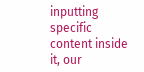inputting specific content inside it, our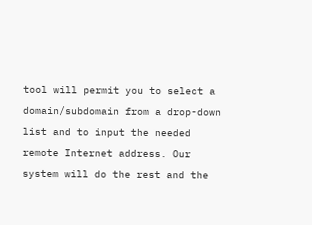tool will permit you to select a domain/subdomain from a drop-down list and to input the needed remote Internet address. Our system will do the rest and the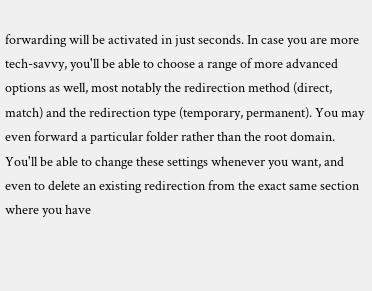forwarding will be activated in just seconds. In case you are more tech-savvy, you'll be able to choose a range of more advanced options as well, most notably the redirection method (direct, match) and the redirection type (temporary, permanent). You may even forward a particular folder rather than the root domain. You'll be able to change these settings whenever you want, and even to delete an existing redirection from the exact same section where you have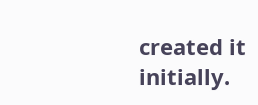created it initially.